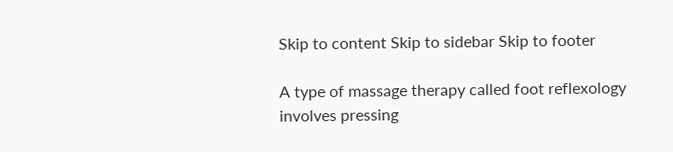Skip to content Skip to sidebar Skip to footer

A type of massage therapy called foot reflexology involves pressing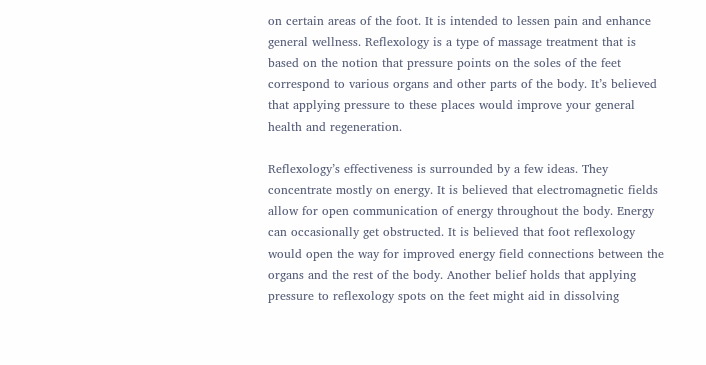on certain areas of the foot. It is intended to lessen pain and enhance general wellness. Reflexology is a type of massage treatment that is based on the notion that pressure points on the soles of the feet correspond to various organs and other parts of the body. It’s believed that applying pressure to these places would improve your general health and regeneration.

Reflexology’s effectiveness is surrounded by a few ideas. They concentrate mostly on energy. It is believed that electromagnetic fields allow for open communication of energy throughout the body. Energy can occasionally get obstructed. It is believed that foot reflexology would open the way for improved energy field connections between the organs and the rest of the body. Another belief holds that applying pressure to reflexology spots on the feet might aid in dissolving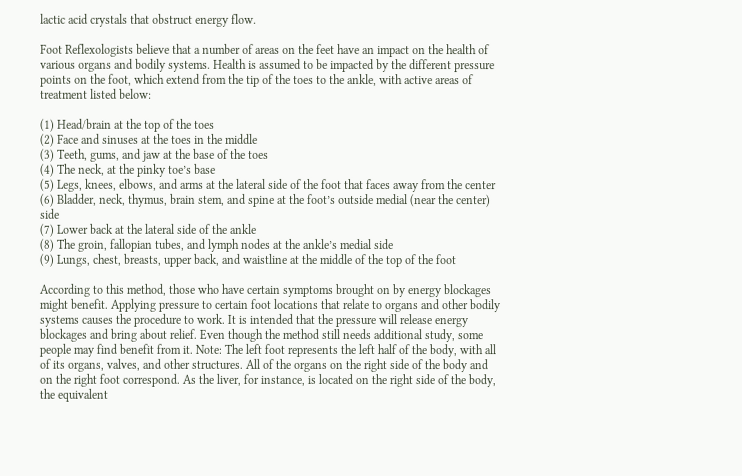lactic acid crystals that obstruct energy flow.

Foot Reflexologists believe that a number of areas on the feet have an impact on the health of various organs and bodily systems. Health is assumed to be impacted by the different pressure points on the foot, which extend from the tip of the toes to the ankle, with active areas of treatment listed below:

(1) Head/brain at the top of the toes
(2) Face and sinuses at the toes in the middle
(3) Teeth, gums, and jaw at the base of the toes
(4) The neck, at the pinky toe’s base
(5) Legs, knees, elbows, and arms at the lateral side of the foot that faces away from the center
(6) Bladder, neck, thymus, brain stem, and spine at the foot’s outside medial (near the center) side
(7) Lower back at the lateral side of the ankle
(8) The groin, fallopian tubes, and lymph nodes at the ankle’s medial side
(9) Lungs, chest, breasts, upper back, and waistline at the middle of the top of the foot

According to this method, those who have certain symptoms brought on by energy blockages might benefit. Applying pressure to certain foot locations that relate to organs and other bodily systems causes the procedure to work. It is intended that the pressure will release energy blockages and bring about relief. Even though the method still needs additional study, some people may find benefit from it. Note: The left foot represents the left half of the body, with all of its organs, valves, and other structures. All of the organs on the right side of the body and on the right foot correspond. As the liver, for instance, is located on the right side of the body, the equivalent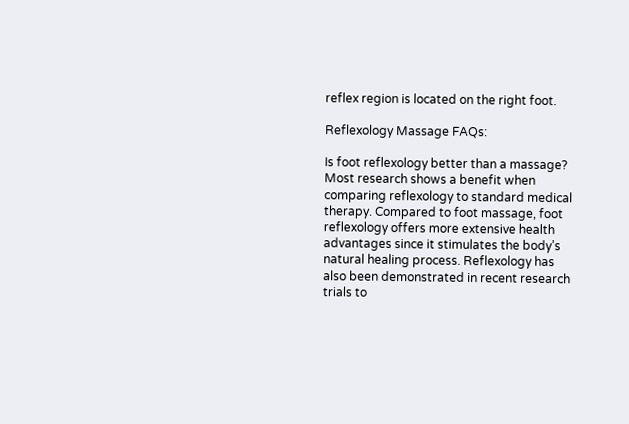reflex region is located on the right foot.

Reflexology Massage FAQs:

Is foot reflexology better than a massage?
Most research shows a benefit when comparing reflexology to standard medical therapy. Compared to foot massage, foot reflexology offers more extensive health advantages since it stimulates the body’s natural healing process. Reflexology has also been demonstrated in recent research trials to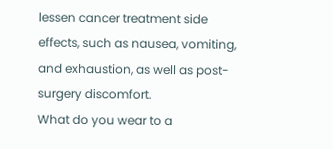lessen cancer treatment side effects, such as nausea, vomiting, and exhaustion, as well as post-surgery discomfort.
What do you wear to a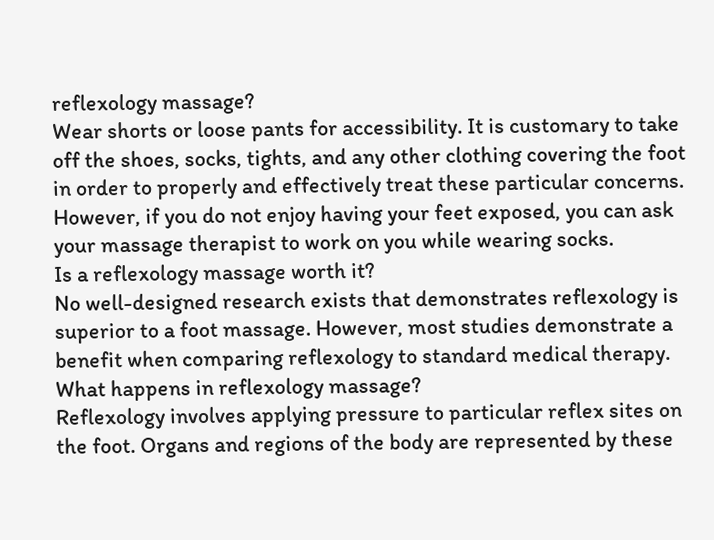reflexology massage?
Wear shorts or loose pants for accessibility. It is customary to take off the shoes, socks, tights, and any other clothing covering the foot in order to properly and effectively treat these particular concerns. However, if you do not enjoy having your feet exposed, you can ask your massage therapist to work on you while wearing socks.
Is a reflexology massage worth it?
No well-designed research exists that demonstrates reflexology is superior to a foot massage. However, most studies demonstrate a benefit when comparing reflexology to standard medical therapy.
What happens in reflexology massage?
Reflexology involves applying pressure to particular reflex sites on the foot. Organs and regions of the body are represented by these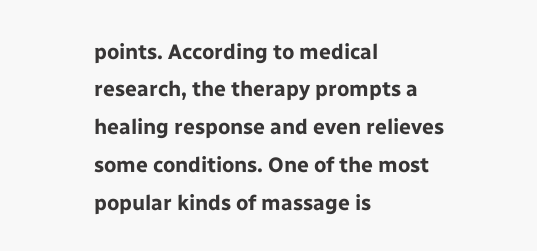points. According to medical research, the therapy prompts a healing response and even relieves some conditions. One of the most popular kinds of massage is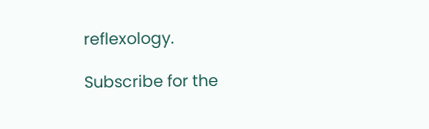reflexology.

Subscribe for the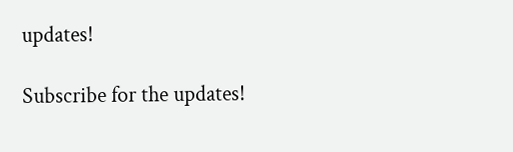updates!

Subscribe for the updates!